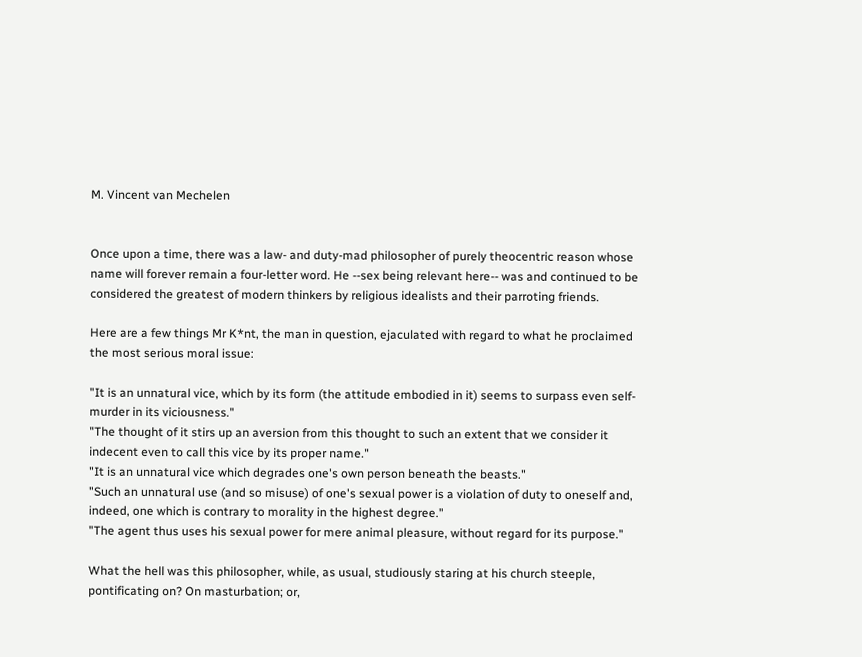M. Vincent van Mechelen


Once upon a time, there was a law- and duty-mad philosopher of purely theocentric reason whose name will forever remain a four-letter word. He --sex being relevant here-- was and continued to be considered the greatest of modern thinkers by religious idealists and their parroting friends.

Here are a few things Mr K*nt, the man in question, ejaculated with regard to what he proclaimed the most serious moral issue:

"It is an unnatural vice, which by its form (the attitude embodied in it) seems to surpass even self-murder in its viciousness."
"The thought of it stirs up an aversion from this thought to such an extent that we consider it indecent even to call this vice by its proper name."
"It is an unnatural vice which degrades one's own person beneath the beasts."
"Such an unnatural use (and so misuse) of one's sexual power is a violation of duty to oneself and, indeed, one which is contrary to morality in the highest degree."
"The agent thus uses his sexual power for mere animal pleasure, without regard for its purpose."

What the hell was this philosopher, while, as usual, studiously staring at his church steeple, pontificating on? On masturbation; or,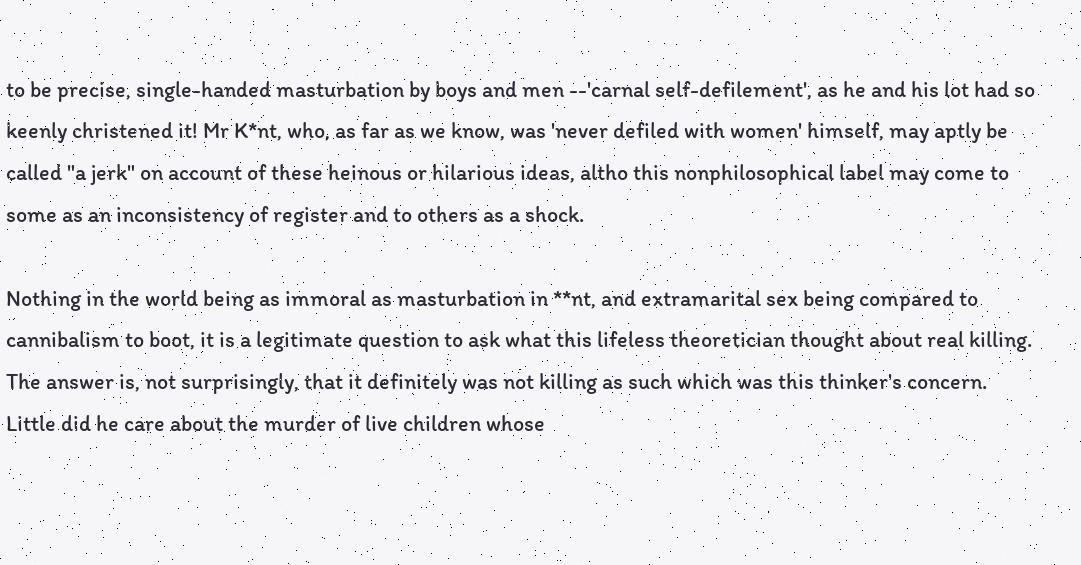to be precise, single-handed masturbation by boys and men --'carnal self-defilement', as he and his lot had so keenly christened it! Mr K*nt, who, as far as we know, was 'never defiled with women' himself, may aptly be called "a jerk" on account of these heinous or hilarious ideas, altho this nonphilosophical label may come to some as an inconsistency of register and to others as a shock.

Nothing in the world being as immoral as masturbation in **nt, and extramarital sex being compared to cannibalism to boot, it is a legitimate question to ask what this lifeless theoretician thought about real killing. The answer is, not surprisingly, that it definitely was not killing as such which was this thinker's concern. Little did he care about the murder of live children whose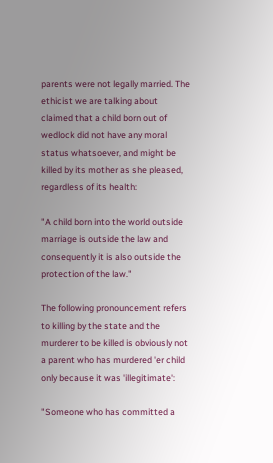parents were not legally married. The ethicist we are talking about claimed that a child born out of wedlock did not have any moral status whatsoever, and might be killed by its mother as she pleased, regardless of its health:

"A child born into the world outside marriage is outside the law and consequently it is also outside the protection of the law."

The following pronouncement refers to killing by the state and the murderer to be killed is obviously not a parent who has murdered 'er child only because it was 'illegitimate':

"Someone who has committed a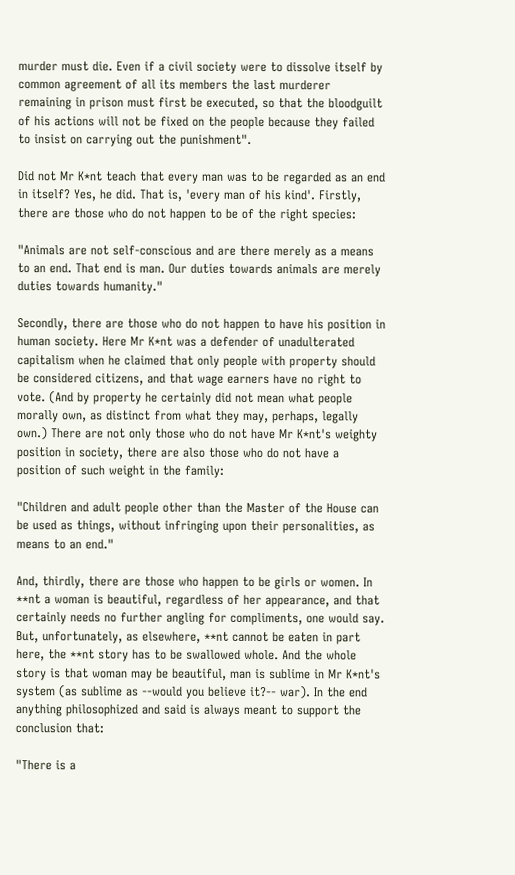murder must die. Even if a civil society were to dissolve itself by common agreement of all its members the last murderer remaining in prison must first be executed, so that the bloodguilt of his actions will not be fixed on the people because they failed to insist on carrying out the punishment".

Did not Mr K*nt teach that every man was to be regarded as an end in itself? Yes, he did. That is, 'every man of his kind'. Firstly, there are those who do not happen to be of the right species:

"Animals are not self-conscious and are there merely as a means to an end. That end is man. Our duties towards animals are merely duties towards humanity."

Secondly, there are those who do not happen to have his position in human society. Here Mr K*nt was a defender of unadulterated capitalism when he claimed that only people with property should be considered citizens, and that wage earners have no right to vote. (And by property he certainly did not mean what people morally own, as distinct from what they may, perhaps, legally own.) There are not only those who do not have Mr K*nt's weighty position in society, there are also those who do not have a position of such weight in the family:

"Children and adult people other than the Master of the House can be used as things, without infringing upon their personalities, as means to an end."

And, thirdly, there are those who happen to be girls or women. In **nt a woman is beautiful, regardless of her appearance, and that certainly needs no further angling for compliments, one would say. But, unfortunately, as elsewhere, **nt cannot be eaten in part here, the **nt story has to be swallowed whole. And the whole story is that woman may be beautiful, man is sublime in Mr K*nt's system (as sublime as --would you believe it?-- war). In the end anything philosophized and said is always meant to support the conclusion that:

"There is a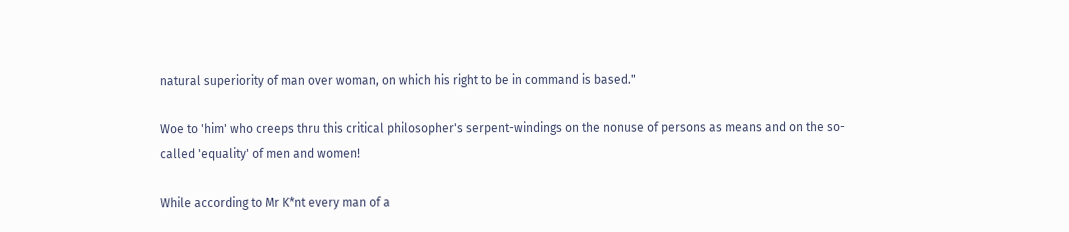natural superiority of man over woman, on which his right to be in command is based."

Woe to 'him' who creeps thru this critical philosopher's serpent-windings on the nonuse of persons as means and on the so-called 'equality' of men and women!

While according to Mr K*nt every man of a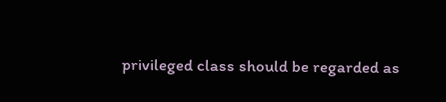privileged class should be regarded as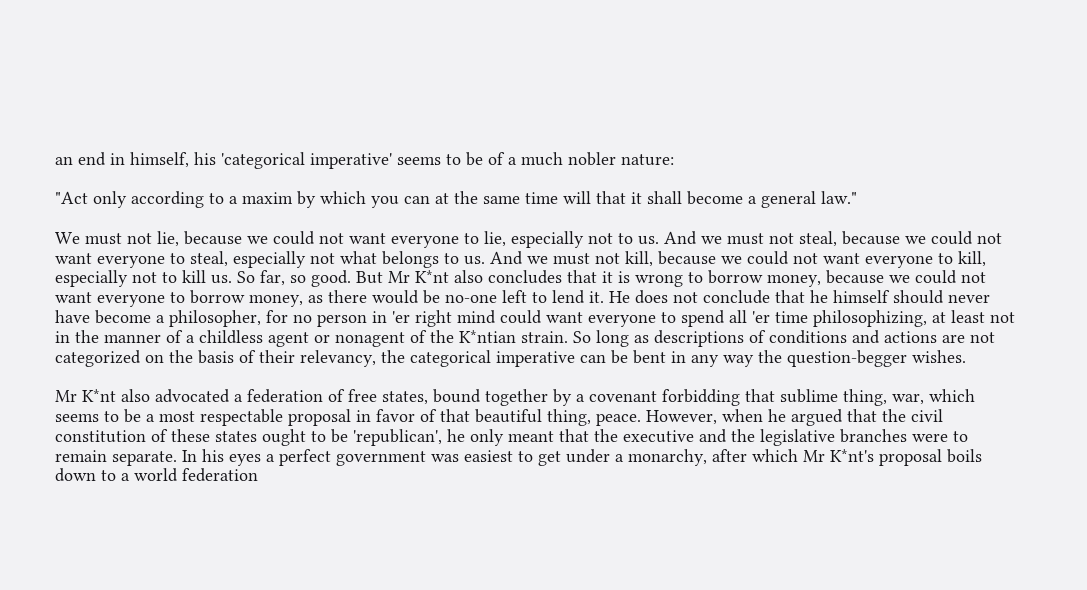an end in himself, his 'categorical imperative' seems to be of a much nobler nature:

"Act only according to a maxim by which you can at the same time will that it shall become a general law."

We must not lie, because we could not want everyone to lie, especially not to us. And we must not steal, because we could not want everyone to steal, especially not what belongs to us. And we must not kill, because we could not want everyone to kill, especially not to kill us. So far, so good. But Mr K*nt also concludes that it is wrong to borrow money, because we could not want everyone to borrow money, as there would be no-one left to lend it. He does not conclude that he himself should never have become a philosopher, for no person in 'er right mind could want everyone to spend all 'er time philosophizing, at least not in the manner of a childless agent or nonagent of the K*ntian strain. So long as descriptions of conditions and actions are not categorized on the basis of their relevancy, the categorical imperative can be bent in any way the question-begger wishes.

Mr K*nt also advocated a federation of free states, bound together by a covenant forbidding that sublime thing, war, which seems to be a most respectable proposal in favor of that beautiful thing, peace. However, when he argued that the civil constitution of these states ought to be 'republican', he only meant that the executive and the legislative branches were to remain separate. In his eyes a perfect government was easiest to get under a monarchy, after which Mr K*nt's proposal boils down to a world federation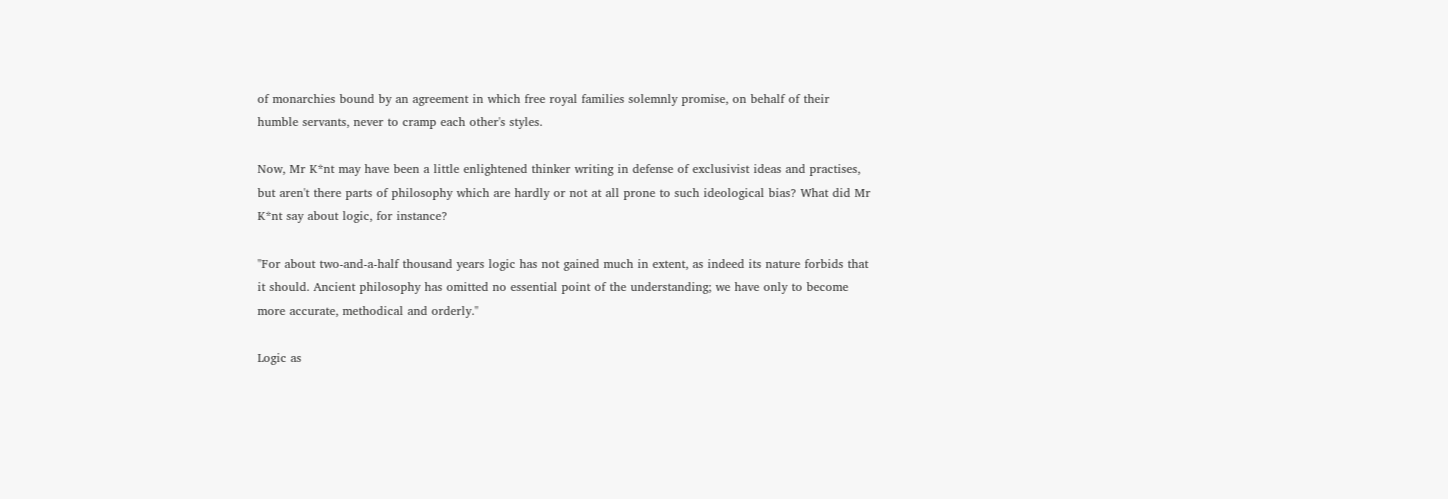of monarchies bound by an agreement in which free royal families solemnly promise, on behalf of their humble servants, never to cramp each other's styles.

Now, Mr K*nt may have been a little enlightened thinker writing in defense of exclusivist ideas and practises, but aren't there parts of philosophy which are hardly or not at all prone to such ideological bias? What did Mr K*nt say about logic, for instance?

"For about two-and-a-half thousand years logic has not gained much in extent, as indeed its nature forbids that it should. Ancient philosophy has omitted no essential point of the understanding; we have only to become more accurate, methodical and orderly."

Logic as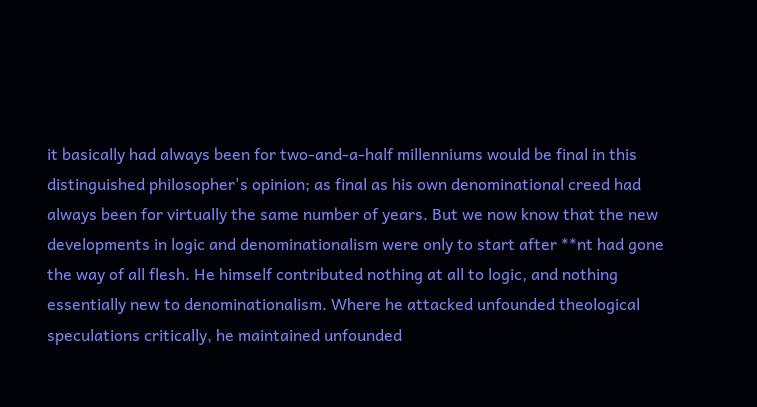it basically had always been for two-and-a-half millenniums would be final in this distinguished philosopher's opinion; as final as his own denominational creed had always been for virtually the same number of years. But we now know that the new developments in logic and denominationalism were only to start after **nt had gone the way of all flesh. He himself contributed nothing at all to logic, and nothing essentially new to denominationalism. Where he attacked unfounded theological speculations critically, he maintained unfounded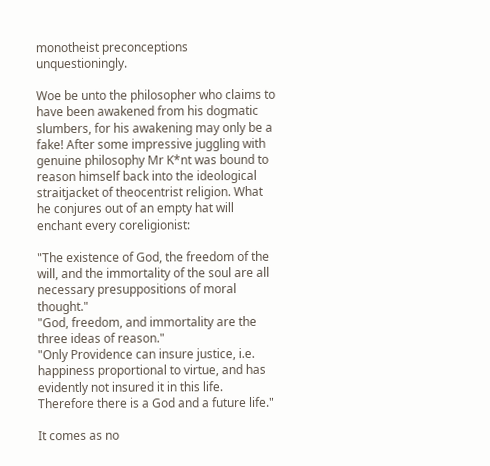monotheist preconceptions unquestioningly.

Woe be unto the philosopher who claims to have been awakened from his dogmatic slumbers, for his awakening may only be a fake! After some impressive juggling with genuine philosophy Mr K*nt was bound to reason himself back into the ideological straitjacket of theocentrist religion. What he conjures out of an empty hat will enchant every coreligionist:

"The existence of God, the freedom of the will, and the immortality of the soul are all necessary presuppositions of moral thought."
"God, freedom, and immortality are the three ideas of reason."
"Only Providence can insure justice, i.e. happiness proportional to virtue, and has evidently not insured it in this life. Therefore there is a God and a future life."

It comes as no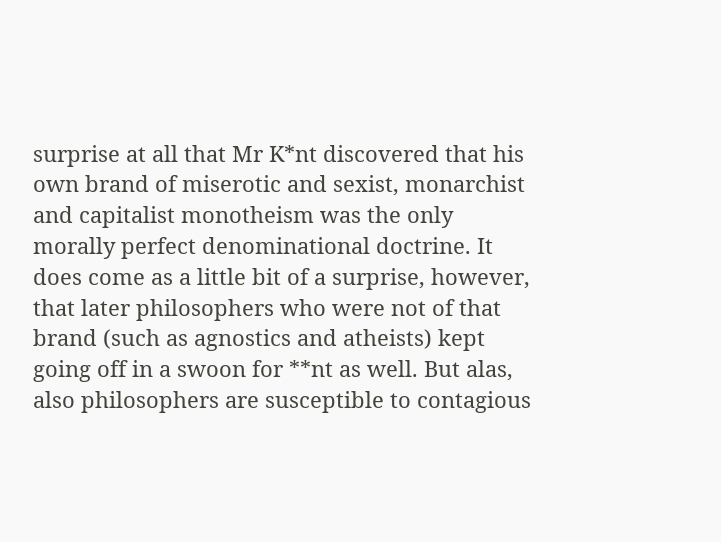surprise at all that Mr K*nt discovered that his own brand of miserotic and sexist, monarchist and capitalist monotheism was the only morally perfect denominational doctrine. It does come as a little bit of a surprise, however, that later philosophers who were not of that brand (such as agnostics and atheists) kept going off in a swoon for **nt as well. But alas, also philosophers are susceptible to contagious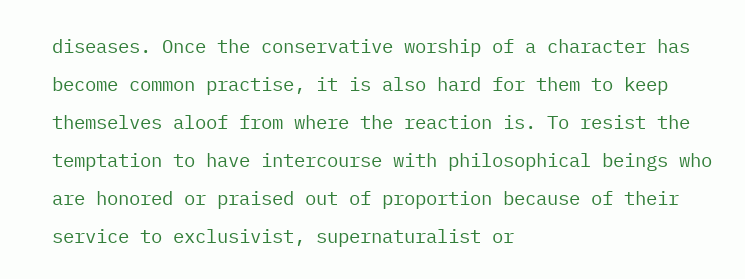diseases. Once the conservative worship of a character has become common practise, it is also hard for them to keep themselves aloof from where the reaction is. To resist the temptation to have intercourse with philosophical beings who are honored or praised out of proportion because of their service to exclusivist, supernaturalist or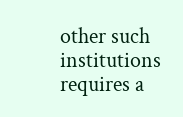other such institutions requires a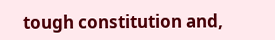tough constitution and,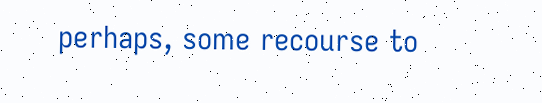perhaps, some recourse to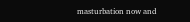masturbation now and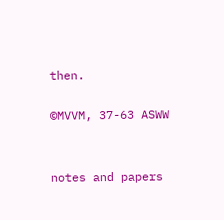then.

©MVVM, 37-63 ASWW


notes and papers